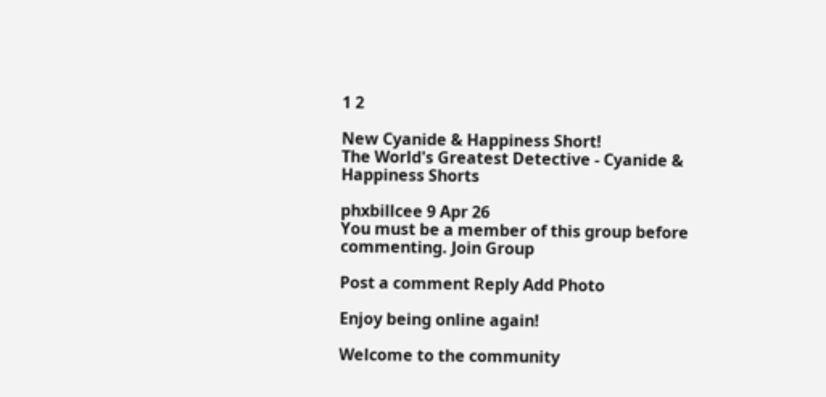1 2

New Cyanide & Happiness Short!
The World's Greatest Detective - Cyanide & Happiness Shorts

phxbillcee 9 Apr 26
You must be a member of this group before commenting. Join Group

Post a comment Reply Add Photo

Enjoy being online again!

Welcome to the community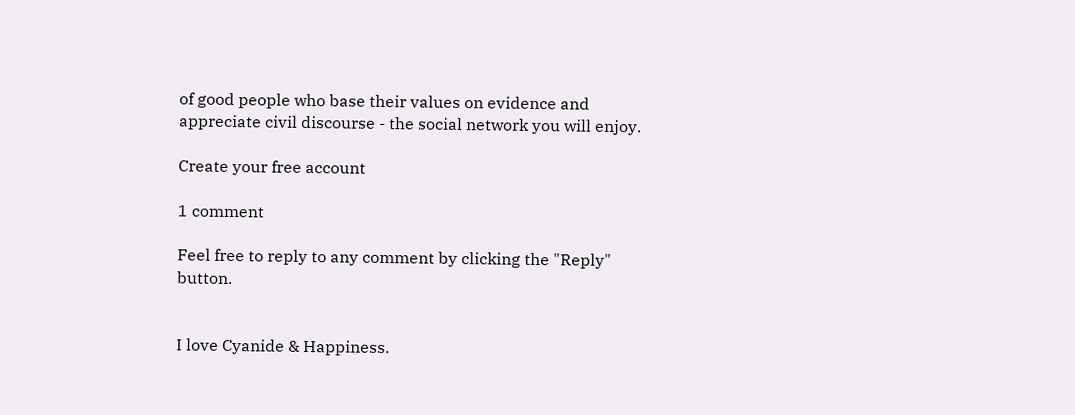of good people who base their values on evidence and appreciate civil discourse - the social network you will enjoy.

Create your free account

1 comment

Feel free to reply to any comment by clicking the "Reply" button.


I love Cyanide & Happiness.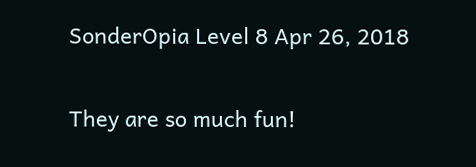SonderOpia Level 8 Apr 26, 2018

They are so much fun!